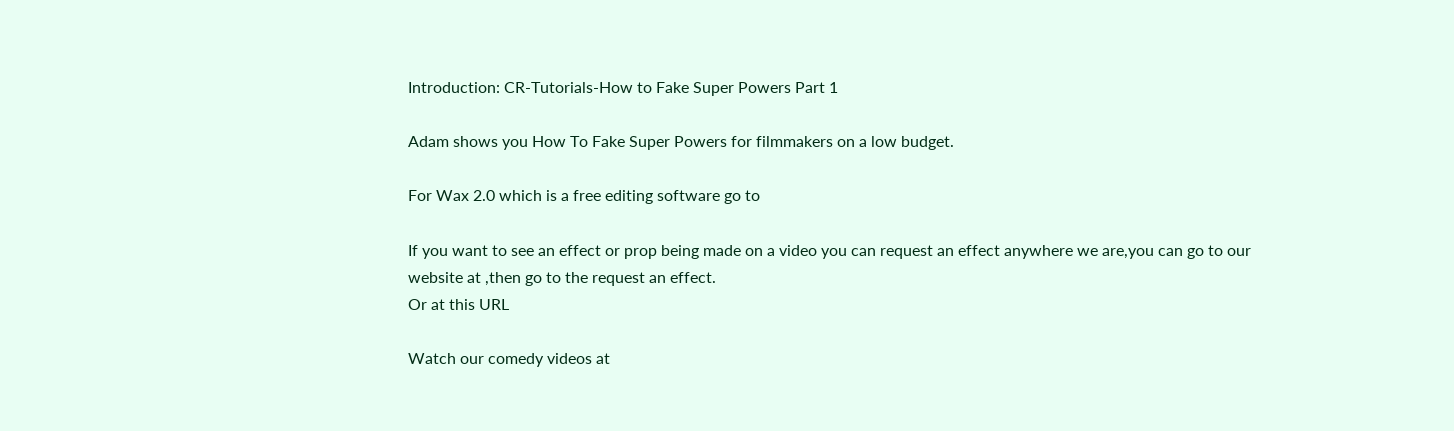Introduction: CR-Tutorials-How to Fake Super Powers Part 1

Adam shows you How To Fake Super Powers for filmmakers on a low budget.

For Wax 2.0 which is a free editing software go to

If you want to see an effect or prop being made on a video you can request an effect anywhere we are,you can go to our website at ,then go to the request an effect.
Or at this URL

Watch our comedy videos at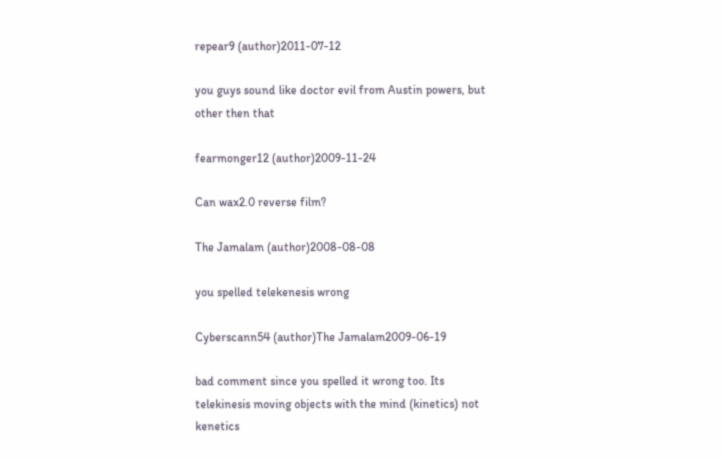repear9 (author)2011-07-12

you guys sound like doctor evil from Austin powers, but other then that

fearmonger12 (author)2009-11-24

Can wax2.0 reverse film?

The Jamalam (author)2008-08-08

you spelled telekenesis wrong

Cyberscann54 (author)The Jamalam2009-06-19

bad comment since you spelled it wrong too. Its telekinesis moving objects with the mind (kinetics) not kenetics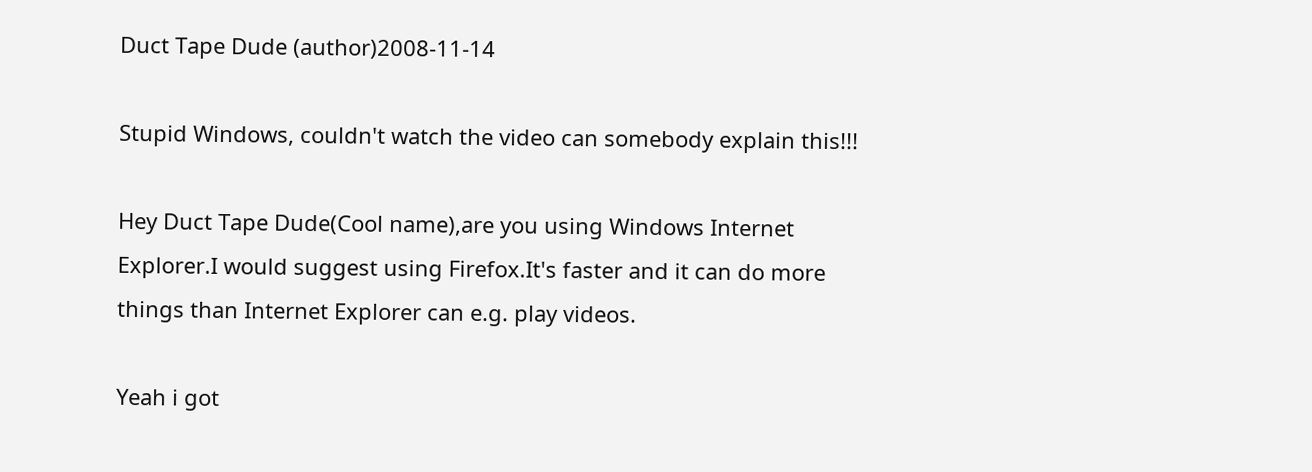Duct Tape Dude (author)2008-11-14

Stupid Windows, couldn't watch the video can somebody explain this!!!

Hey Duct Tape Dude(Cool name),are you using Windows Internet Explorer.I would suggest using Firefox.It's faster and it can do more things than Internet Explorer can e.g. play videos.

Yeah i got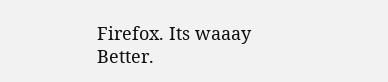Firefox. Its waaay Better.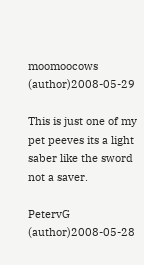moomoocows (author)2008-05-29

This is just one of my pet peeves its a light saber like the sword not a saver.

PetervG (author)2008-05-28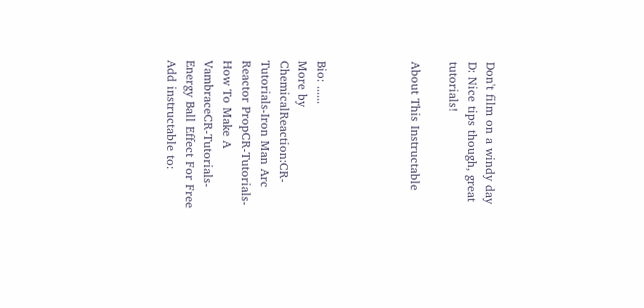Don't film on a windy day D: Nice tips though, great tutorials!

About This Instructable




Bio: ......
More by ChemicalReaction:CR-Tutorials-Iron Man Arc Reactor PropCR-Tutorials-How To Make A VambraceCR-Tutorials-Energy Ball Effect For Free
Add instructable to: